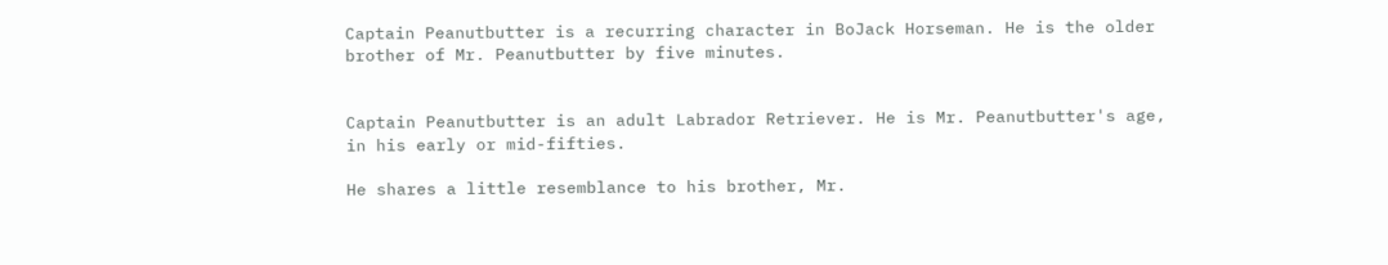Captain Peanutbutter is a recurring character in BoJack Horseman. He is the older brother of Mr. Peanutbutter by five minutes.


Captain Peanutbutter is an adult Labrador Retriever. He is Mr. Peanutbutter's age, in his early or mid-fifties.

He shares a little resemblance to his brother, Mr.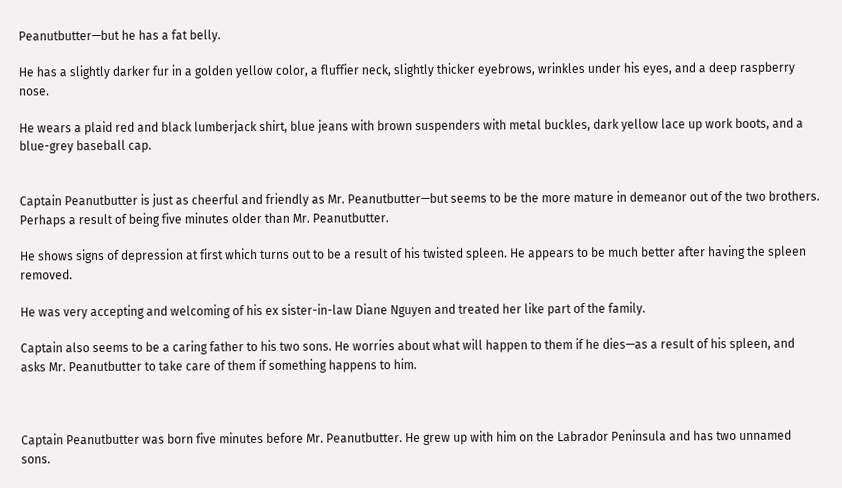Peanutbutter—but he has a fat belly.

He has a slightly darker fur in a golden yellow color, a fluffier neck, slightly thicker eyebrows, wrinkles under his eyes, and a deep raspberry nose.

He wears a plaid red and black lumberjack shirt, blue jeans with brown suspenders with metal buckles, dark yellow lace up work boots, and a blue-grey baseball cap.


Captain Peanutbutter is just as cheerful and friendly as Mr. Peanutbutter—but seems to be the more mature in demeanor out of the two brothers. Perhaps a result of being five minutes older than Mr. Peanutbutter.

He shows signs of depression at first which turns out to be a result of his twisted spleen. He appears to be much better after having the spleen removed.

He was very accepting and welcoming of his ex sister-in-law Diane Nguyen and treated her like part of the family.

Captain also seems to be a caring father to his two sons. He worries about what will happen to them if he dies—as a result of his spleen, and asks Mr. Peanutbutter to take care of them if something happens to him.



Captain Peanutbutter was born five minutes before Mr. Peanutbutter. He grew up with him on the Labrador Peninsula and has two unnamed sons.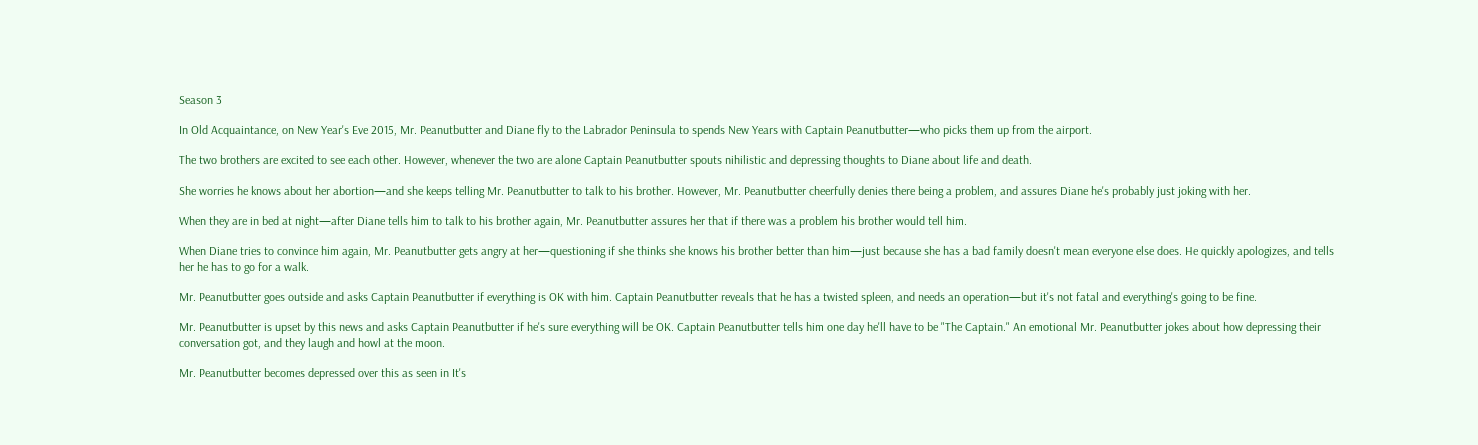Season 3

In Old Acquaintance, on New Year's Eve 2015, Mr. Peanutbutter and Diane fly to the Labrador Peninsula to spends New Years with Captain Peanutbutter—who picks them up from the airport.

The two brothers are excited to see each other. However, whenever the two are alone Captain Peanutbutter spouts nihilistic and depressing thoughts to Diane about life and death.

She worries he knows about her abortion—and she keeps telling Mr. Peanutbutter to talk to his brother. However, Mr. Peanutbutter cheerfully denies there being a problem, and assures Diane he's probably just joking with her.

When they are in bed at night—after Diane tells him to talk to his brother again, Mr. Peanutbutter assures her that if there was a problem his brother would tell him.

When Diane tries to convince him again, Mr. Peanutbutter gets angry at her—questioning if she thinks she knows his brother better than him—just because she has a bad family doesn't mean everyone else does. He quickly apologizes, and tells her he has to go for a walk.

Mr. Peanutbutter goes outside and asks Captain Peanutbutter if everything is OK with him. Captain Peanutbutter reveals that he has a twisted spleen, and needs an operation—but it's not fatal and everything's going to be fine.

Mr. Peanutbutter is upset by this news and asks Captain Peanutbutter if he's sure everything will be OK. Captain Peanutbutter tells him one day he'll have to be "The Captain." An emotional Mr. Peanutbutter jokes about how depressing their conversation got, and they laugh and howl at the moon.

Mr. Peanutbutter becomes depressed over this as seen in It's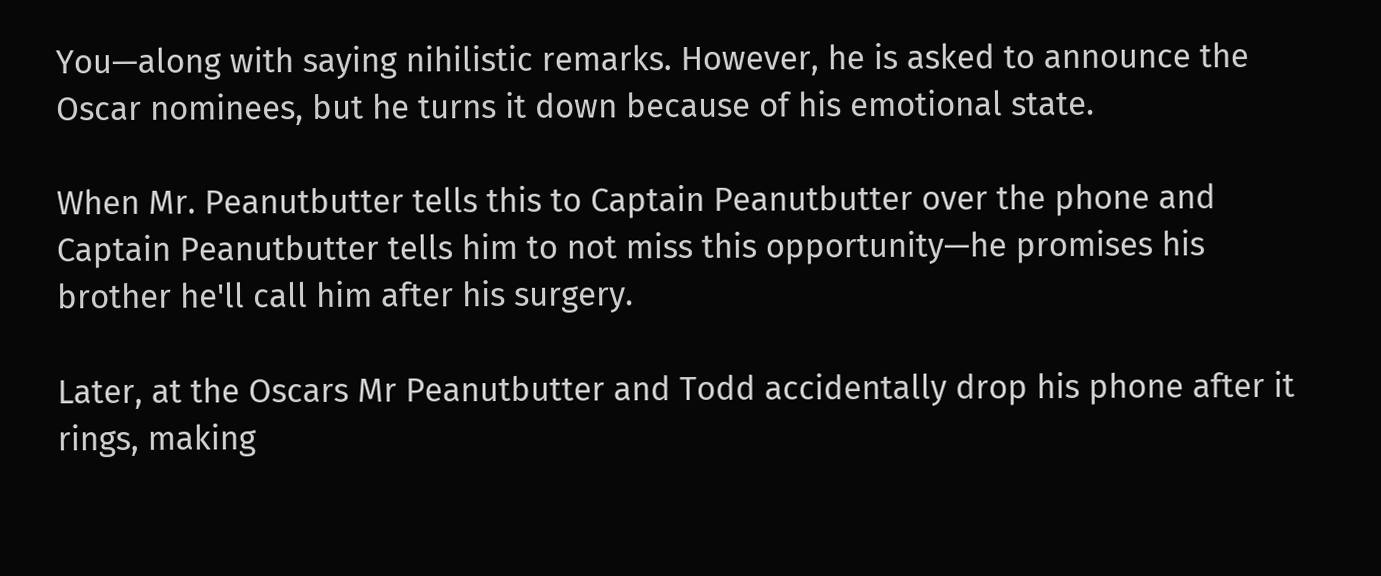You—along with saying nihilistic remarks. However, he is asked to announce the Oscar nominees, but he turns it down because of his emotional state.

When Mr. Peanutbutter tells this to Captain Peanutbutter over the phone and Captain Peanutbutter tells him to not miss this opportunity—he promises his brother he'll call him after his surgery.

Later, at the Oscars Mr Peanutbutter and Todd accidentally drop his phone after it rings, making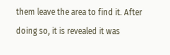them leave the area to find it. After doing so, it is revealed it was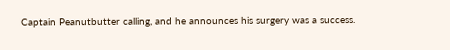Captain Peanutbutter calling, and he announces his surgery was a success.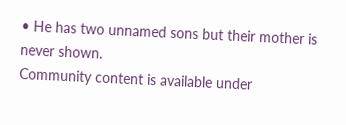• He has two unnamed sons but their mother is never shown.
Community content is available under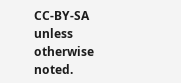CC-BY-SA unless otherwise noted.